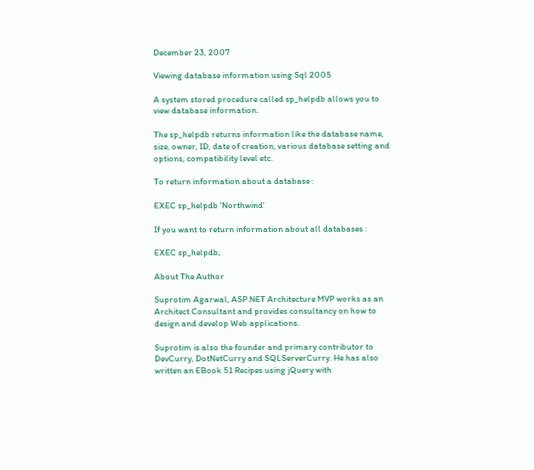December 23, 2007

Viewing database information using Sql 2005

A system stored procedure called sp_helpdb allows you to view database information.

The sp_helpdb returns information like the database name, size, owner, ID, date of creation, various database setting and options, compatibility level etc.

To return information about a database :

EXEC sp_helpdb 'Northwind'

If you want to return information about all databases :

EXEC sp_helpdb;

About The Author

Suprotim Agarwal, ASP.NET Architecture MVP works as an Architect Consultant and provides consultancy on how to design and develop Web applications.

Suprotim is also the founder and primary contributor to DevCurry, DotNetCurry and SQLServerCurry. He has also written an EBook 51 Recipes using jQuery with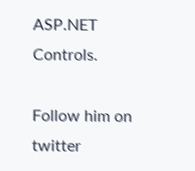ASP.NET Controls.

Follow him on twitter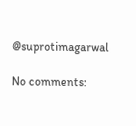@suprotimagarwal

No comments: